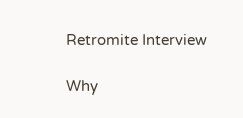Retromite Interview

Why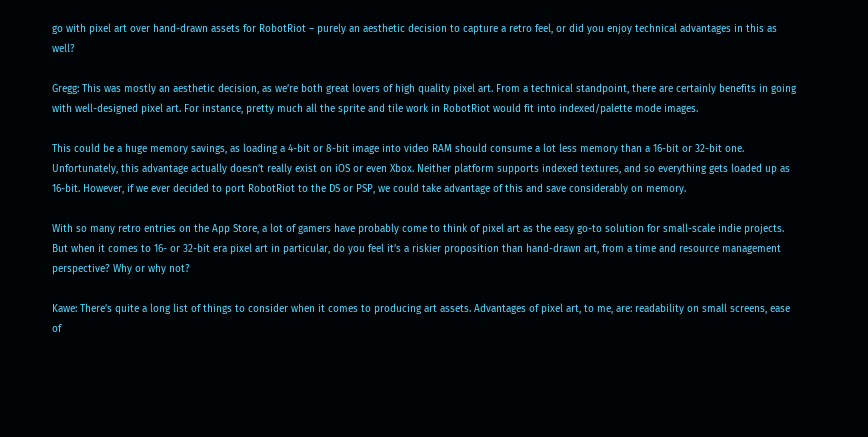go with pixel art over hand-drawn assets for RobotRiot – purely an aesthetic decision to capture a retro feel, or did you enjoy technical advantages in this as well?

Gregg: This was mostly an aesthetic decision, as we’re both great lovers of high quality pixel art. From a technical standpoint, there are certainly benefits in going with well-designed pixel art. For instance, pretty much all the sprite and tile work in RobotRiot would fit into indexed/palette mode images.

This could be a huge memory savings, as loading a 4-bit or 8-bit image into video RAM should consume a lot less memory than a 16-bit or 32-bit one. Unfortunately, this advantage actually doesn’t really exist on iOS or even Xbox. Neither platform supports indexed textures, and so everything gets loaded up as 16-bit. However, if we ever decided to port RobotRiot to the DS or PSP, we could take advantage of this and save considerably on memory.

With so many retro entries on the App Store, a lot of gamers have probably come to think of pixel art as the easy go-to solution for small-scale indie projects. But when it comes to 16- or 32-bit era pixel art in particular, do you feel it’s a riskier proposition than hand-drawn art, from a time and resource management perspective? Why or why not?

Kawe: There’s quite a long list of things to consider when it comes to producing art assets. Advantages of pixel art, to me, are: readability on small screens, ease of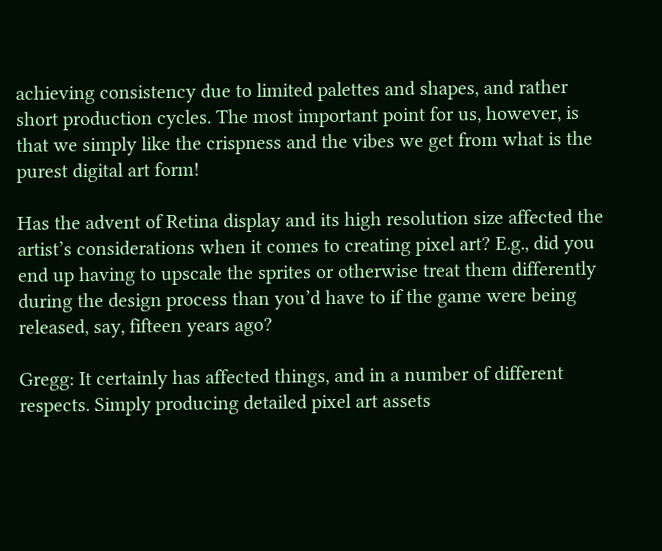achieving consistency due to limited palettes and shapes, and rather short production cycles. The most important point for us, however, is that we simply like the crispness and the vibes we get from what is the purest digital art form!

Has the advent of Retina display and its high resolution size affected the artist’s considerations when it comes to creating pixel art? E.g., did you end up having to upscale the sprites or otherwise treat them differently during the design process than you’d have to if the game were being released, say, fifteen years ago?

Gregg: It certainly has affected things, and in a number of different respects. Simply producing detailed pixel art assets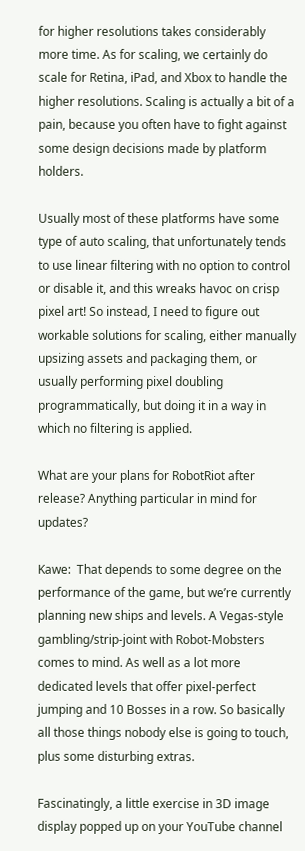for higher resolutions takes considerably more time. As for scaling, we certainly do scale for Retina, iPad, and Xbox to handle the higher resolutions. Scaling is actually a bit of a pain, because you often have to fight against some design decisions made by platform holders.

Usually most of these platforms have some type of auto scaling, that unfortunately tends to use linear filtering with no option to control or disable it, and this wreaks havoc on crisp pixel art! So instead, I need to figure out workable solutions for scaling, either manually upsizing assets and packaging them, or usually performing pixel doubling programmatically, but doing it in a way in which no filtering is applied.

What are your plans for RobotRiot after release? Anything particular in mind for updates?

Kawe:  That depends to some degree on the performance of the game, but we’re currently planning new ships and levels. A Vegas-style gambling/strip-joint with Robot-Mobsters comes to mind. As well as a lot more dedicated levels that offer pixel-perfect jumping and 10 Bosses in a row. So basically all those things nobody else is going to touch, plus some disturbing extras.

Fascinatingly, a little exercise in 3D image display popped up on your YouTube channel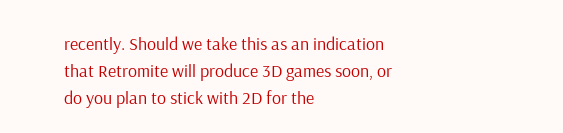recently. Should we take this as an indication that Retromite will produce 3D games soon, or do you plan to stick with 2D for the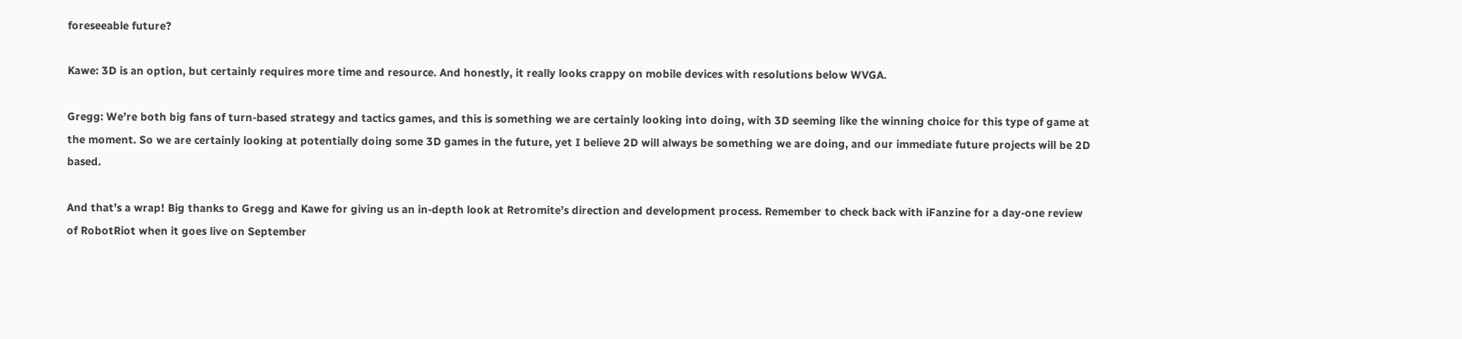foreseeable future?

Kawe: 3D is an option, but certainly requires more time and resource. And honestly, it really looks crappy on mobile devices with resolutions below WVGA.

Gregg: We’re both big fans of turn-based strategy and tactics games, and this is something we are certainly looking into doing, with 3D seeming like the winning choice for this type of game at the moment. So we are certainly looking at potentially doing some 3D games in the future, yet I believe 2D will always be something we are doing, and our immediate future projects will be 2D based.

And that’s a wrap! Big thanks to Gregg and Kawe for giving us an in-depth look at Retromite’s direction and development process. Remember to check back with iFanzine for a day-one review of RobotRiot when it goes live on September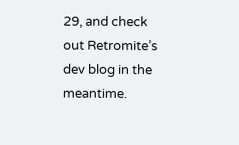29, and check out Retromite’s dev blog in the meantime.